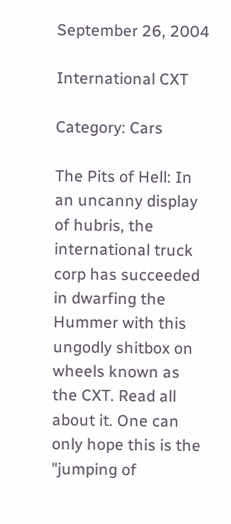September 26, 2004

International CXT

Category: Cars

The Pits of Hell: In an uncanny display of hubris, the international truck corp has succeeded in dwarfing the Hummer with this ungodly shitbox on wheels known as the CXT. Read all about it. One can only hope this is the "jumping of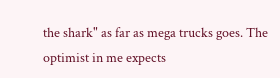the shark" as far as mega trucks goes. The optimist in me expects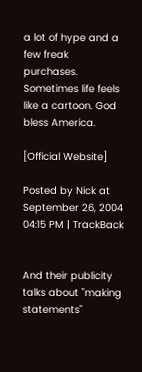a lot of hype and a few freak purchases. Sometimes life feels like a cartoon. God bless America.

[Official Website]

Posted by Nick at September 26, 2004 04:15 PM | TrackBack


And their publicity talks about "making statements"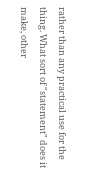rather than any practical use for the thing. What sort of "statement" does it make, other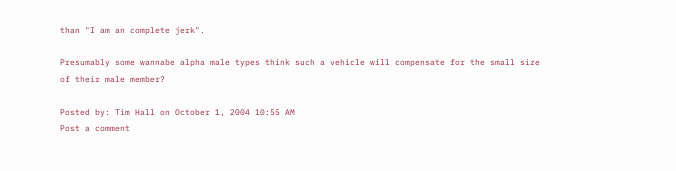than "I am an complete jerk".

Presumably some wannabe alpha male types think such a vehicle will compensate for the small size of their male member?

Posted by: Tim Hall on October 1, 2004 10:55 AM
Post a comment